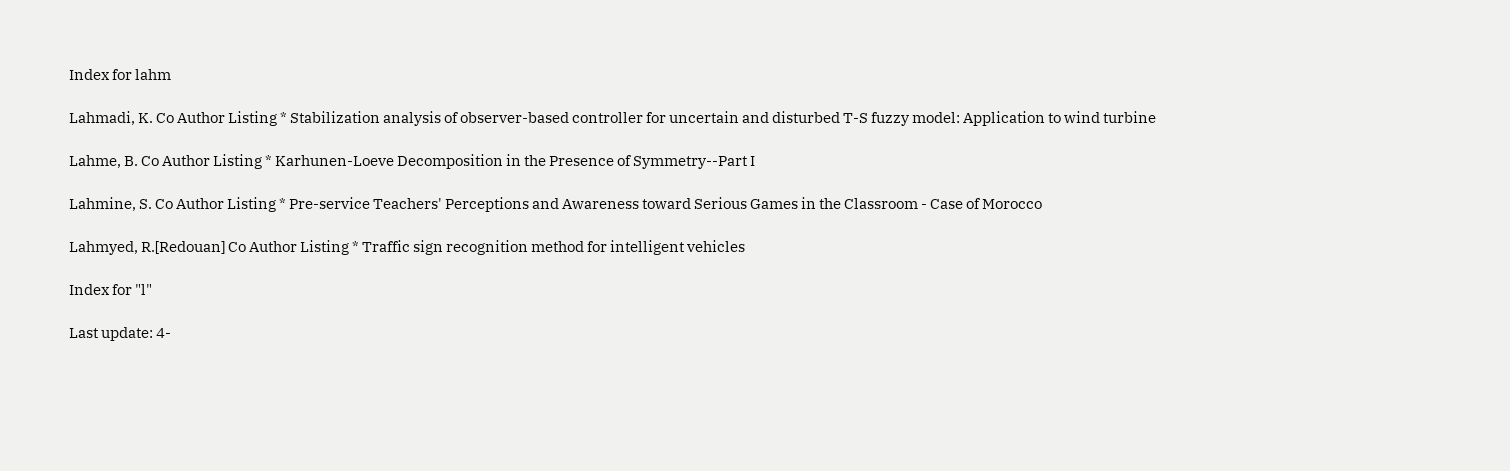Index for lahm

Lahmadi, K. Co Author Listing * Stabilization analysis of observer-based controller for uncertain and disturbed T-S fuzzy model: Application to wind turbine

Lahme, B. Co Author Listing * Karhunen-Loeve Decomposition in the Presence of Symmetry--Part I

Lahmine, S. Co Author Listing * Pre-service Teachers' Perceptions and Awareness toward Serious Games in the Classroom - Case of Morocco

Lahmyed, R.[Redouan] Co Author Listing * Traffic sign recognition method for intelligent vehicles

Index for "l"

Last update: 4-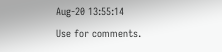Aug-20 13:55:14
Use for comments.